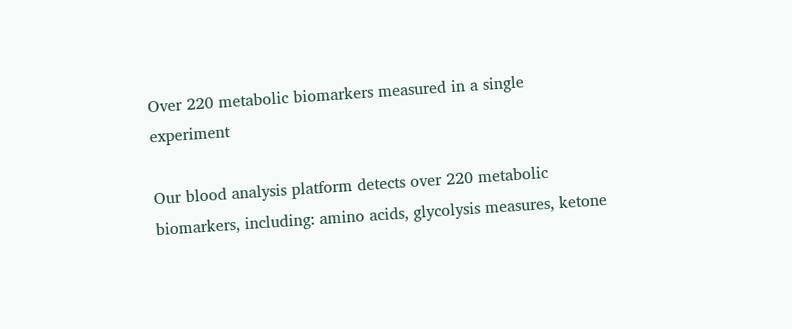Over 220 metabolic biomarkers measured in a single experiment

Our blood analysis platform detects over 220 metabolic biomarkers, including: amino acids, glycolysis measures, ketone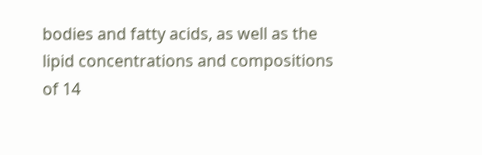bodies and fatty acids, as well as the lipid concentrations and compositions of 14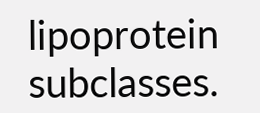lipoprotein subclasses.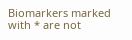Biomarkers marked with * are not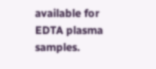available for EDTA plasma samples.